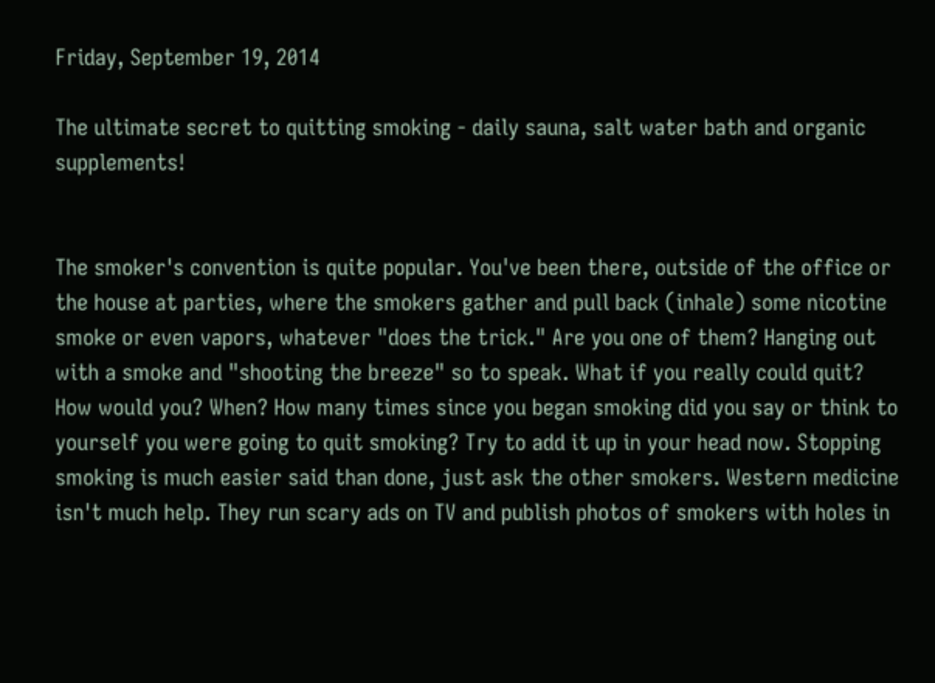Friday, September 19, 2014

The ultimate secret to quitting smoking - daily sauna, salt water bath and organic supplements!


The smoker's convention is quite popular. You've been there, outside of the office or the house at parties, where the smokers gather and pull back (inhale) some nicotine smoke or even vapors, whatever "does the trick." Are you one of them? Hanging out with a smoke and "shooting the breeze" so to speak. What if you really could quit? How would you? When? How many times since you began smoking did you say or think to yourself you were going to quit smoking? Try to add it up in your head now. Stopping smoking is much easier said than done, just ask the other smokers. Western medicine isn't much help. They run scary ads on TV and publish photos of smokers with holes in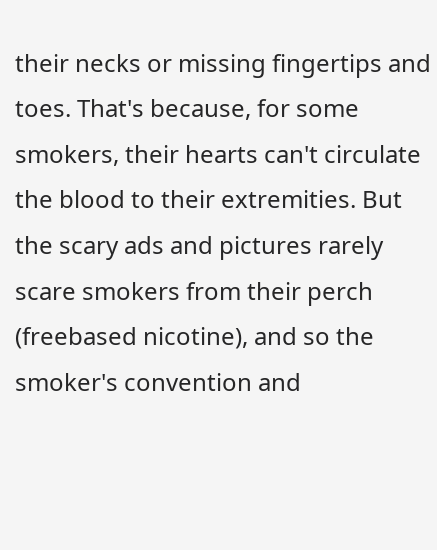their necks or missing fingertips and toes. That's because, for some smokers, their hearts can't circulate the blood to their extremities. But the scary ads and pictures rarely scare smokers from their perch (freebased nicotine), and so the smoker's convention and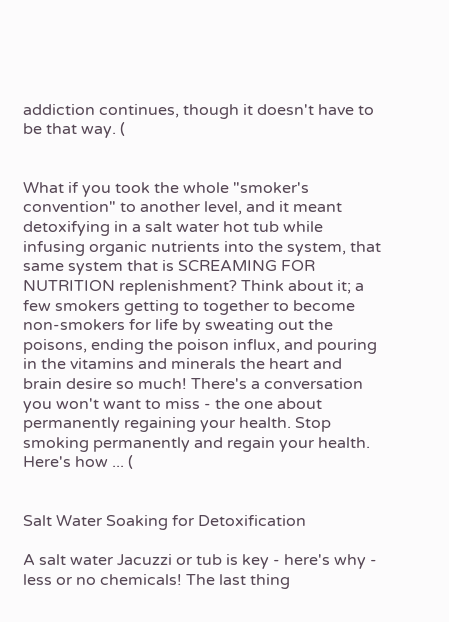addiction continues, though it doesn't have to be that way. (


What if you took the whole "smoker's convention" to another level, and it meant detoxifying in a salt water hot tub while infusing organic nutrients into the system, that same system that is SCREAMING FOR NUTRITION replenishment? Think about it; a few smokers getting to together to become non-smokers for life by sweating out the poisons, ending the poison influx, and pouring in the vitamins and minerals the heart and brain desire so much! There's a conversation you won't want to miss - the one about permanently regaining your health. Stop smoking permanently and regain your health. Here's how ... (


Salt Water Soaking for Detoxification

A salt water Jacuzzi or tub is key - here's why - less or no chemicals! The last thing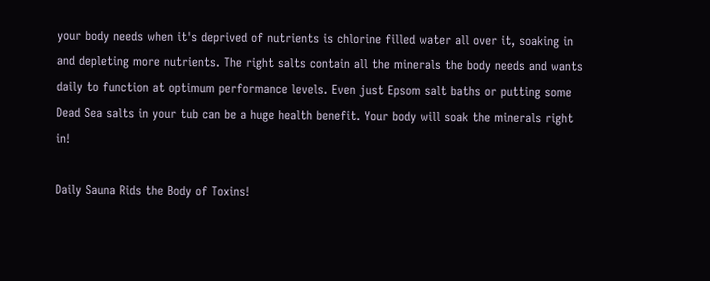your body needs when it's deprived of nutrients is chlorine filled water all over it, soaking in and depleting more nutrients. The right salts contain all the minerals the body needs and wants daily to function at optimum performance levels. Even just Epsom salt baths or putting some Dead Sea salts in your tub can be a huge health benefit. Your body will soak the minerals right in!

Daily Sauna Rids the Body of Toxins!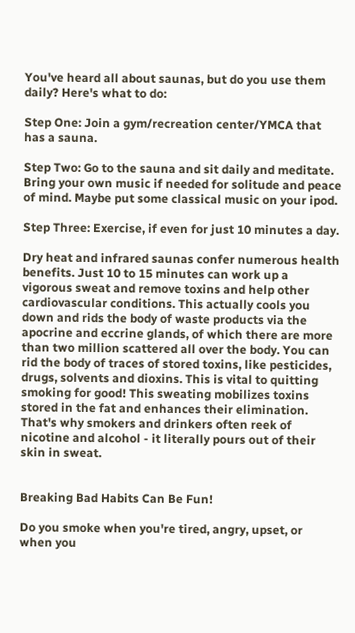You've heard all about saunas, but do you use them daily? Here's what to do:

Step One: Join a gym/recreation center/YMCA that has a sauna.

Step Two: Go to the sauna and sit daily and meditate. Bring your own music if needed for solitude and peace of mind. Maybe put some classical music on your ipod.

Step Three: Exercise, if even for just 10 minutes a day.

Dry heat and infrared saunas confer numerous health benefits. Just 10 to 15 minutes can work up a vigorous sweat and remove toxins and help other cardiovascular conditions. This actually cools you down and rids the body of waste products via the apocrine and eccrine glands, of which there are more than two million scattered all over the body. You can rid the body of traces of stored toxins, like pesticides, drugs, solvents and dioxins. This is vital to quitting smoking for good! This sweating mobilizes toxins stored in the fat and enhances their elimination. That's why smokers and drinkers often reek of nicotine and alcohol - it literally pours out of their skin in sweat.


Breaking Bad Habits Can Be Fun!

Do you smoke when you're tired, angry, upset, or when you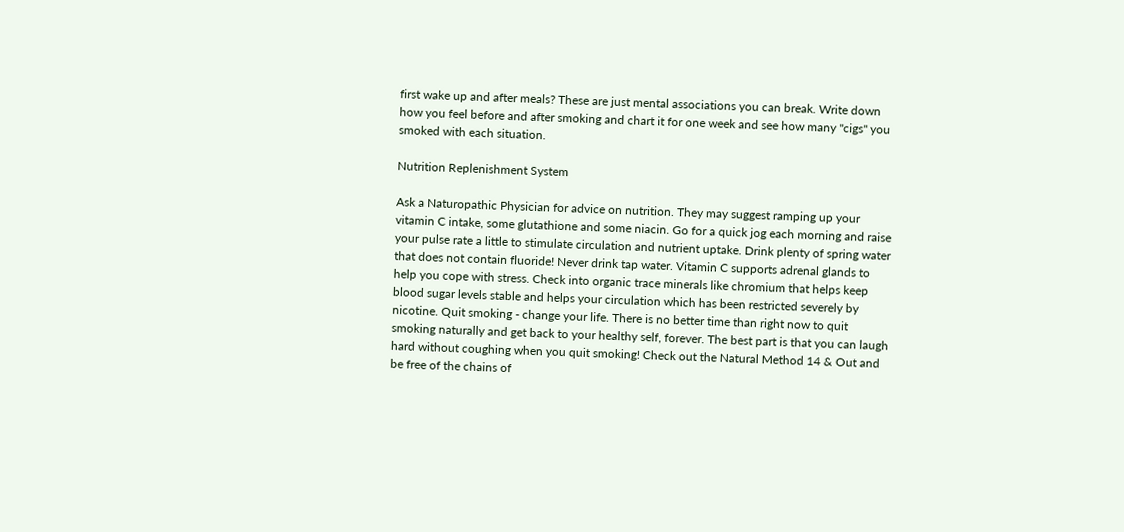first wake up and after meals? These are just mental associations you can break. Write down how you feel before and after smoking and chart it for one week and see how many "cigs" you smoked with each situation.

Nutrition Replenishment System

Ask a Naturopathic Physician for advice on nutrition. They may suggest ramping up your vitamin C intake, some glutathione and some niacin. Go for a quick jog each morning and raise your pulse rate a little to stimulate circulation and nutrient uptake. Drink plenty of spring water that does not contain fluoride! Never drink tap water. Vitamin C supports adrenal glands to help you cope with stress. Check into organic trace minerals like chromium that helps keep blood sugar levels stable and helps your circulation which has been restricted severely by nicotine. Quit smoking - change your life. There is no better time than right now to quit smoking naturally and get back to your healthy self, forever. The best part is that you can laugh hard without coughing when you quit smoking! Check out the Natural Method 14 & Out and be free of the chains of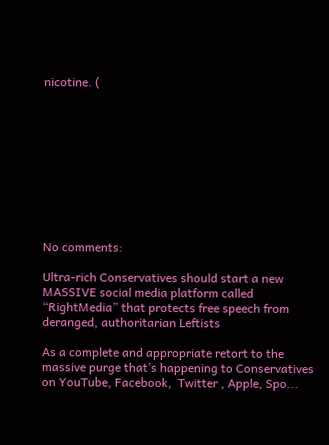nicotine. (










No comments:

Ultra-rich Conservatives should start a new MASSIVE social media platform called “RightMedia” that protects free speech from deranged, authoritarian Leftists

As a complete and appropriate retort to the massive purge that’s happening to Conservatives on YouTube, Facebook,  Twitter , Apple, Spo...